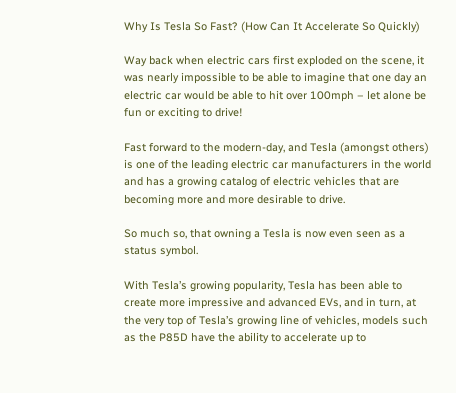Why Is Tesla So Fast? (How Can It Accelerate So Quickly)

Way back when electric cars first exploded on the scene, it was nearly impossible to be able to imagine that one day an electric car would be able to hit over 100mph – let alone be fun or exciting to drive!

Fast forward to the modern-day, and Tesla (amongst others) is one of the leading electric car manufacturers in the world and has a growing catalog of electric vehicles that are becoming more and more desirable to drive.

So much so, that owning a Tesla is now even seen as a status symbol.

With Tesla’s growing popularity, Tesla has been able to create more impressive and advanced EVs, and in turn, at the very top of Tesla’s growing line of vehicles, models such as the P85D have the ability to accelerate up to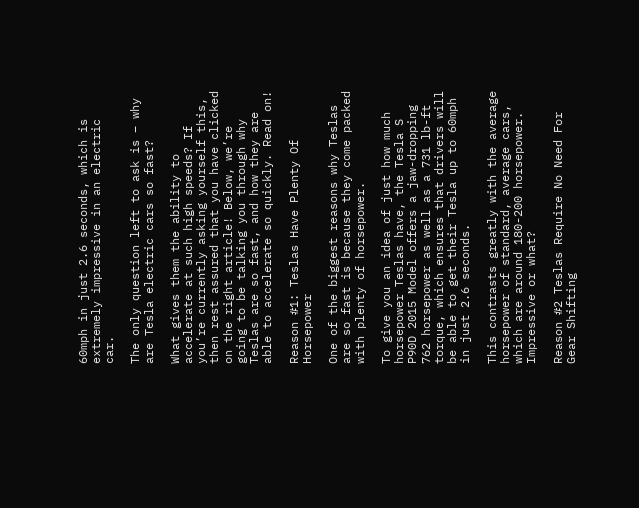60mph in just 2.6 seconds, which is extremely impressive in an electric car.

The only question left to ask is – why are Tesla electric cars so fast?

What gives them the ability to accelerate at such high speeds? If you’re currently asking yourself this, then rest assured that you have clicked on the right article! Below, we’re going to be talking you through why Teslas are so fast, and how they are able to accelerate so quickly. Read on!

Reason #1: Teslas Have Plenty Of Horsepower

One of the biggest reasons why Teslas are so fast is because they come packed with plenty of horsepower.

To give you an idea of just how much horsepower Teslas have, the Tesla S P90D 2015 Model offers a jaw-dropping 762 horsepower as well as a 731 lb-ft torque, which ensures that drivers will be able to get their Tesla up to 60mph in just 2.6 seconds.

This contrasts greatly with the average horsepower of standard, average cars, which are around 180-200 horsepower. Impressive or what?

Reason #2 Teslas Require No Need For Gear Shifting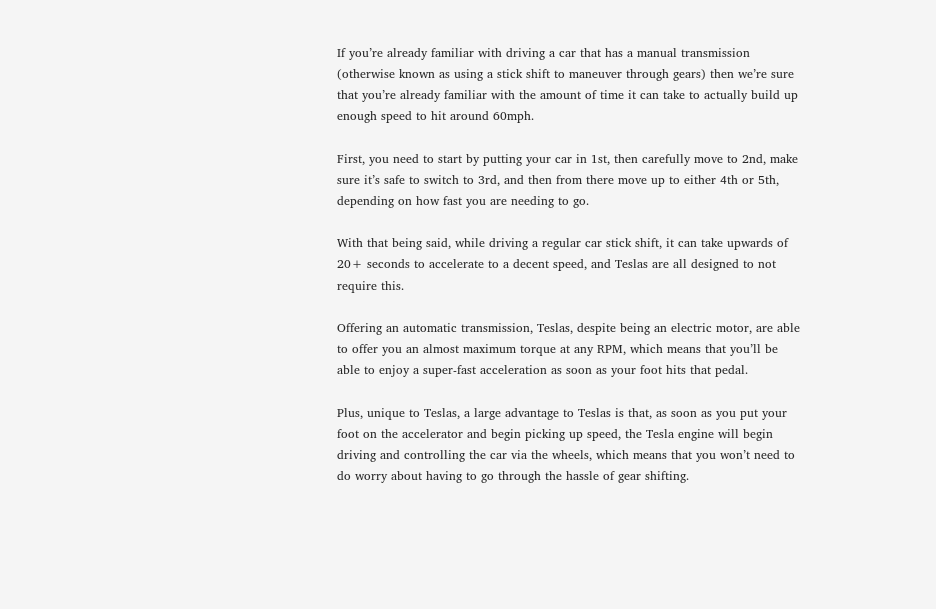If you’re already familiar with driving a car that has a manual transmission (otherwise known as using a stick shift to maneuver through gears) then we’re sure that you’re already familiar with the amount of time it can take to actually build up enough speed to hit around 60mph.

First, you need to start by putting your car in 1st, then carefully move to 2nd, make sure it’s safe to switch to 3rd, and then from there move up to either 4th or 5th, depending on how fast you are needing to go.

With that being said, while driving a regular car stick shift, it can take upwards of 20+ seconds to accelerate to a decent speed, and Teslas are all designed to not require this.

Offering an automatic transmission, Teslas, despite being an electric motor, are able to offer you an almost maximum torque at any RPM, which means that you’ll be able to enjoy a super-fast acceleration as soon as your foot hits that pedal.

Plus, unique to Teslas, a large advantage to Teslas is that, as soon as you put your foot on the accelerator and begin picking up speed, the Tesla engine will begin driving and controlling the car via the wheels, which means that you won’t need to do worry about having to go through the hassle of gear shifting.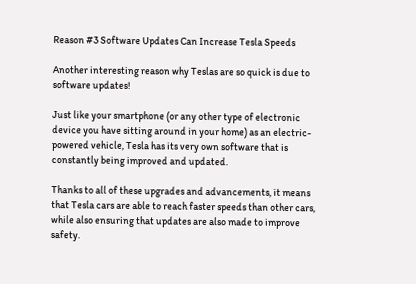Reason #3 Software Updates Can Increase Tesla Speeds

Another interesting reason why Teslas are so quick is due to software updates!

Just like your smartphone (or any other type of electronic device you have sitting around in your home) as an electric-powered vehicle, Tesla has its very own software that is constantly being improved and updated.

Thanks to all of these upgrades and advancements, it means that Tesla cars are able to reach faster speeds than other cars, while also ensuring that updates are also made to improve safety.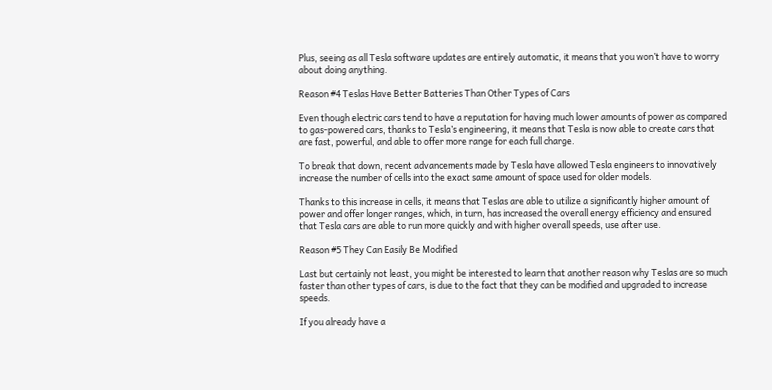Plus, seeing as all Tesla software updates are entirely automatic, it means that you won’t have to worry about doing anything.

Reason #4 Teslas Have Better Batteries Than Other Types of Cars

Even though electric cars tend to have a reputation for having much lower amounts of power as compared to gas-powered cars, thanks to Tesla’s engineering, it means that Tesla is now able to create cars that are fast, powerful, and able to offer more range for each full charge.

To break that down, recent advancements made by Tesla have allowed Tesla engineers to innovatively increase the number of cells into the exact same amount of space used for older models.

Thanks to this increase in cells, it means that Teslas are able to utilize a significantly higher amount of power and offer longer ranges, which, in turn, has increased the overall energy efficiency and ensured that Tesla cars are able to run more quickly and with higher overall speeds, use after use.

Reason #5 They Can Easily Be Modified

Last but certainly not least, you might be interested to learn that another reason why Teslas are so much faster than other types of cars, is due to the fact that they can be modified and upgraded to increase speeds.

If you already have a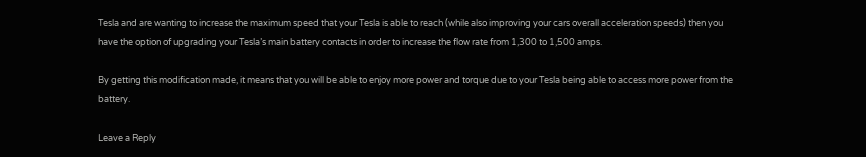Tesla and are wanting to increase the maximum speed that your Tesla is able to reach (while also improving your cars overall acceleration speeds) then you have the option of upgrading your Tesla’s main battery contacts in order to increase the flow rate from 1,300 to 1,500 amps.

By getting this modification made, it means that you will be able to enjoy more power and torque due to your Tesla being able to access more power from the battery.

Leave a Reply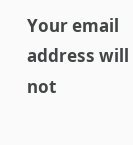Your email address will not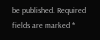be published. Required fields are marked *